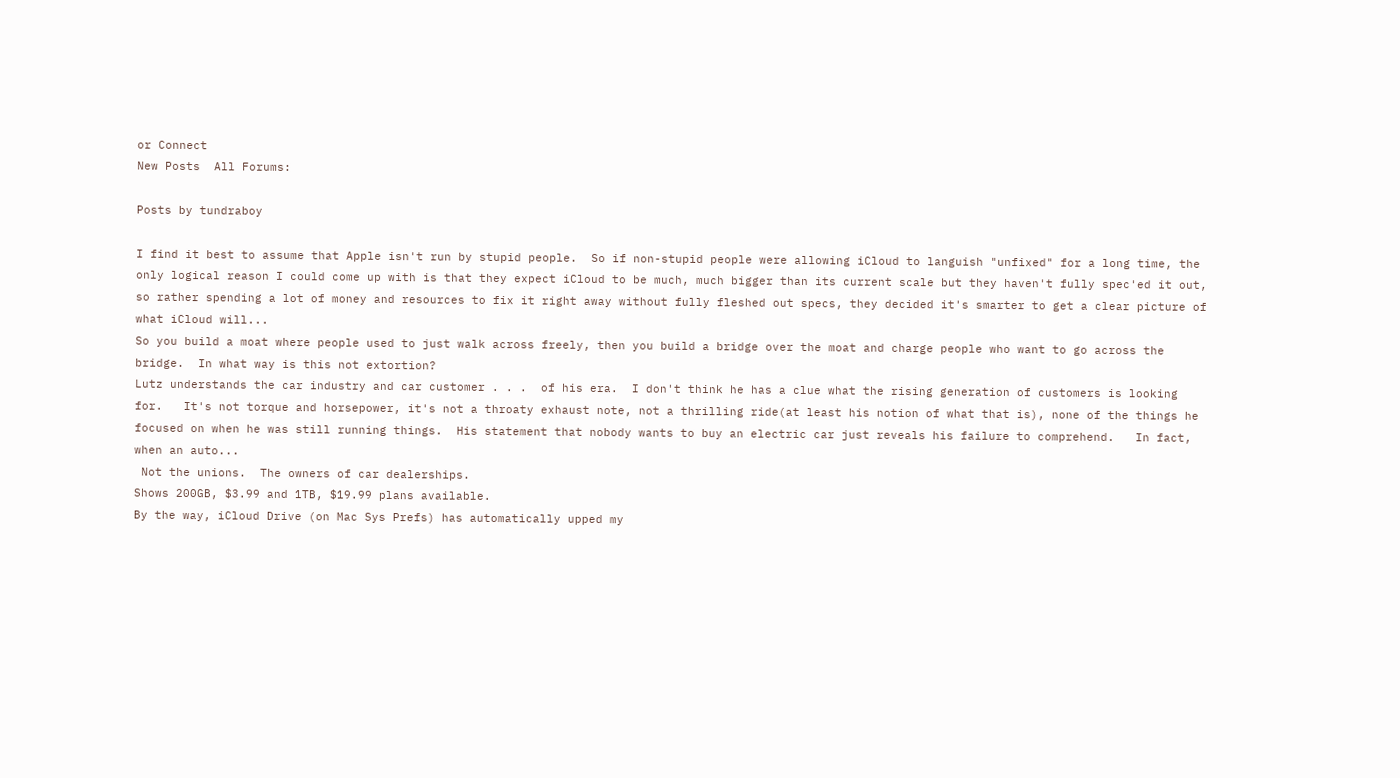or Connect
New Posts  All Forums:

Posts by tundraboy

I find it best to assume that Apple isn't run by stupid people.  So if non-stupid people were allowing iCloud to languish "unfixed" for a long time, the only logical reason I could come up with is that they expect iCloud to be much, much bigger than its current scale but they haven't fully spec'ed it out, so rather spending a lot of money and resources to fix it right away without fully fleshed out specs, they decided it's smarter to get a clear picture of what iCloud will...
So you build a moat where people used to just walk across freely, then you build a bridge over the moat and charge people who want to go across the bridge.  In what way is this not extortion?
Lutz understands the car industry and car customer . . .  of his era.  I don't think he has a clue what the rising generation of customers is looking for.   It's not torque and horsepower, it's not a throaty exhaust note, not a thrilling ride(at least his notion of what that is), none of the things he focused on when he was still running things.  His statement that nobody wants to buy an electric car just reveals his failure to comprehend.   In fact, when an auto...
 Not the unions.  The owners of car dealerships.
Shows 200GB, $3.99 and 1TB, $19.99 plans available.
By the way, iCloud Drive (on Mac Sys Prefs) has automatically upped my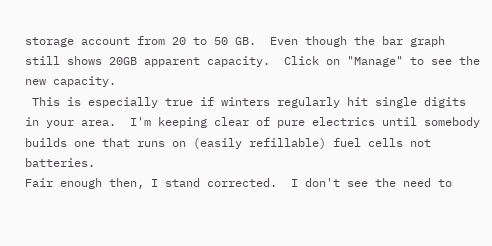storage account from 20 to 50 GB.  Even though the bar graph still shows 20GB apparent capacity.  Click on "Manage" to see the new capacity.
 This is especially true if winters regularly hit single digits in your area.  I'm keeping clear of pure electrics until somebody builds one that runs on (easily refillable) fuel cells not batteries.
Fair enough then, I stand corrected.  I don't see the need to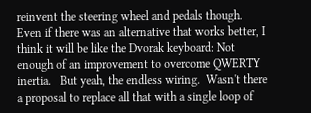reinvent the steering wheel and pedals though.  Even if there was an alternative that works better, I think it will be like the Dvorak keyboard: Not enough of an improvement to overcome QWERTY inertia.   But yeah, the endless wiring.  Wasn't there a proposal to replace all that with a single loop of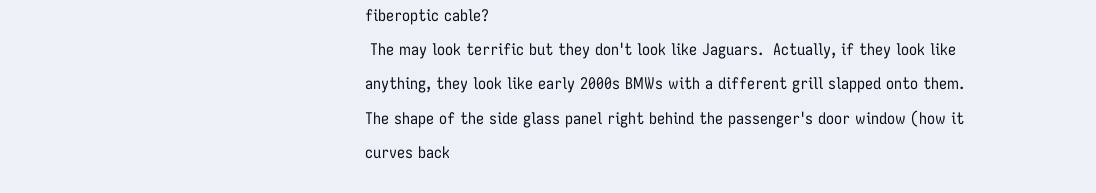fiberoptic cable?
 The may look terrific but they don't look like Jaguars.  Actually, if they look like anything, they look like early 2000s BMWs with a different grill slapped onto them.  The shape of the side glass panel right behind the passenger's door window (how it curves back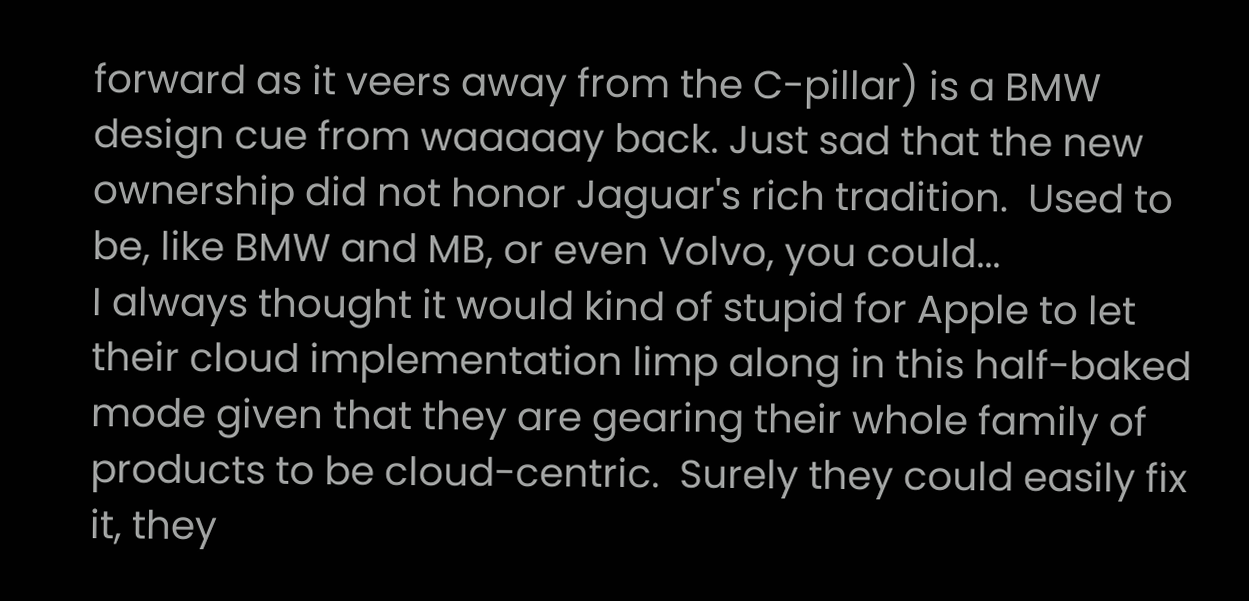forward as it veers away from the C-pillar) is a BMW design cue from waaaaay back. Just sad that the new ownership did not honor Jaguar's rich tradition.  Used to be, like BMW and MB, or even Volvo, you could...
I always thought it would kind of stupid for Apple to let their cloud implementation limp along in this half-baked mode given that they are gearing their whole family of products to be cloud-centric.  Surely they could easily fix it, they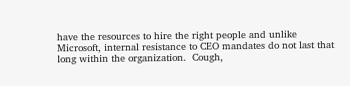have the resources to hire the right people and unlike Microsoft, internal resistance to CEO mandates do not last that long within the organization.  Cough,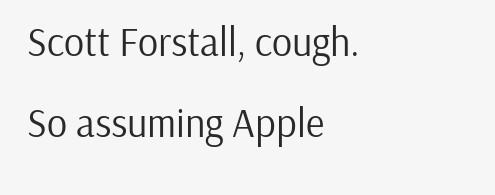Scott Forstall, cough.   So assuming Apple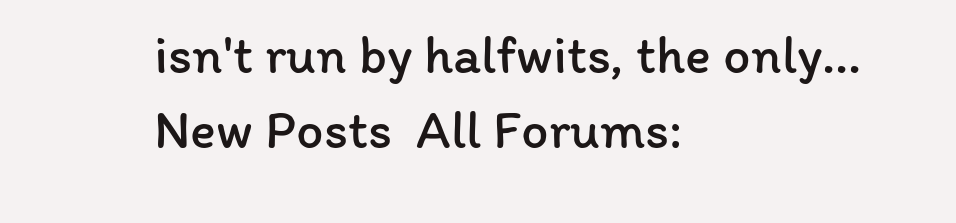isn't run by halfwits, the only...
New Posts  All Forums: